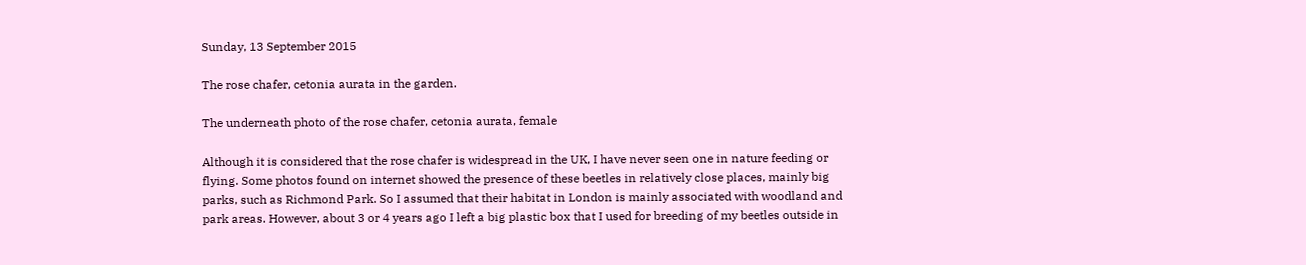Sunday, 13 September 2015

The rose chafer, cetonia aurata in the garden.

The underneath photo of the rose chafer, cetonia aurata, female

Although it is considered that the rose chafer is widespread in the UK, I have never seen one in nature feeding or flying. Some photos found on internet showed the presence of these beetles in relatively close places, mainly big parks, such as Richmond Park. So I assumed that their habitat in London is mainly associated with woodland and park areas. However, about 3 or 4 years ago I left a big plastic box that I used for breeding of my beetles outside in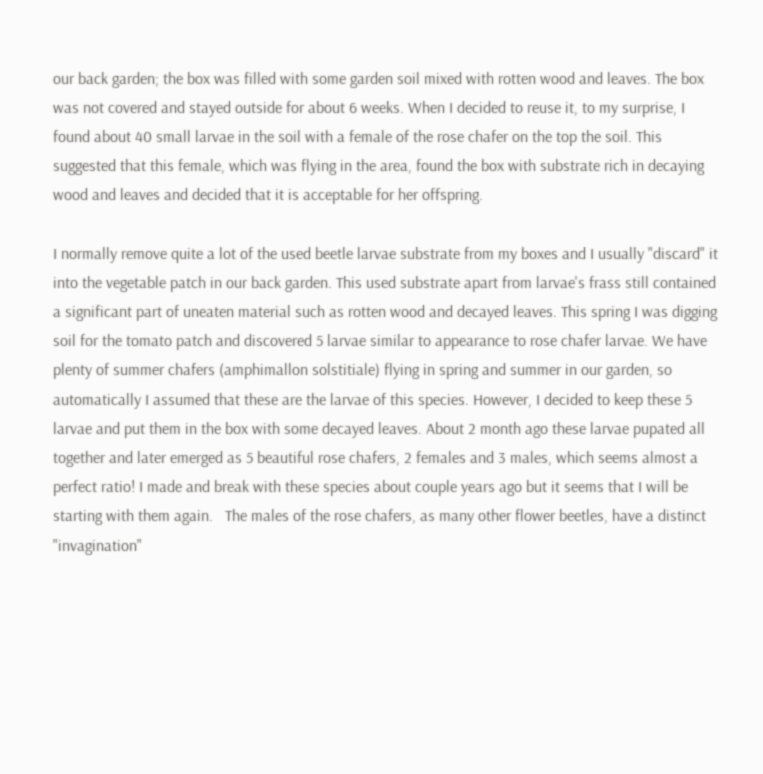our back garden; the box was filled with some garden soil mixed with rotten wood and leaves. The box was not covered and stayed outside for about 6 weeks. When I decided to reuse it, to my surprise, I found about 40 small larvae in the soil with a female of the rose chafer on the top the soil. This suggested that this female, which was flying in the area, found the box with substrate rich in decaying wood and leaves and decided that it is acceptable for her offspring.

I normally remove quite a lot of the used beetle larvae substrate from my boxes and I usually "discard" it into the vegetable patch in our back garden. This used substrate apart from larvae's frass still contained a significant part of uneaten material such as rotten wood and decayed leaves. This spring I was digging soil for the tomato patch and discovered 5 larvae similar to appearance to rose chafer larvae. We have plenty of summer chafers (amphimallon solstitiale) flying in spring and summer in our garden, so automatically I assumed that these are the larvae of this species. However, I decided to keep these 5 larvae and put them in the box with some decayed leaves. About 2 month ago these larvae pupated all together and later emerged as 5 beautiful rose chafers, 2 females and 3 males, which seems almost a perfect ratio! I made and break with these species about couple years ago but it seems that I will be starting with them again.   The males of the rose chafers, as many other flower beetles, have a distinct "invagination"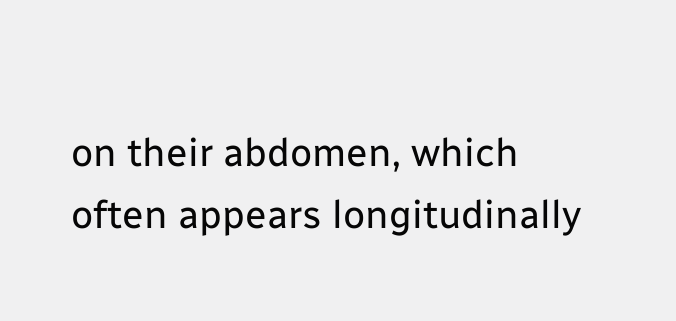on their abdomen, which often appears longitudinally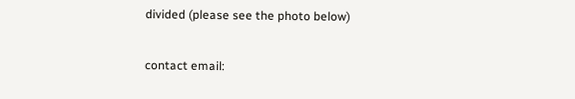divided (please see the photo below)

contact email: